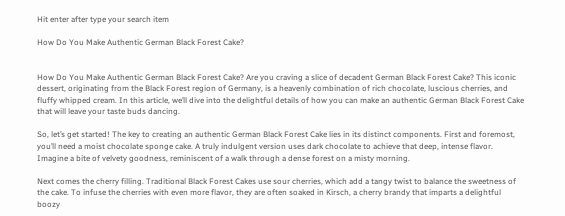Hit enter after type your search item

How Do You Make Authentic German Black Forest Cake?


How Do You Make Authentic German Black Forest Cake? Are you craving a slice of decadent German Black Forest Cake? This iconic dessert, originating from the Black Forest region of Germany, is a heavenly combination of rich chocolate, luscious cherries, and fluffy whipped cream. In this article, we’ll dive into the delightful details of how you can make an authentic German Black Forest Cake that will leave your taste buds dancing.

So, let’s get started! The key to creating an authentic German Black Forest Cake lies in its distinct components. First and foremost, you’ll need a moist chocolate sponge cake. A truly indulgent version uses dark chocolate to achieve that deep, intense flavor. Imagine a bite of velvety goodness, reminiscent of a walk through a dense forest on a misty morning.

Next comes the cherry filling. Traditional Black Forest Cakes use sour cherries, which add a tangy twist to balance the sweetness of the cake. To infuse the cherries with even more flavor, they are often soaked in Kirsch, a cherry brandy that imparts a delightful boozy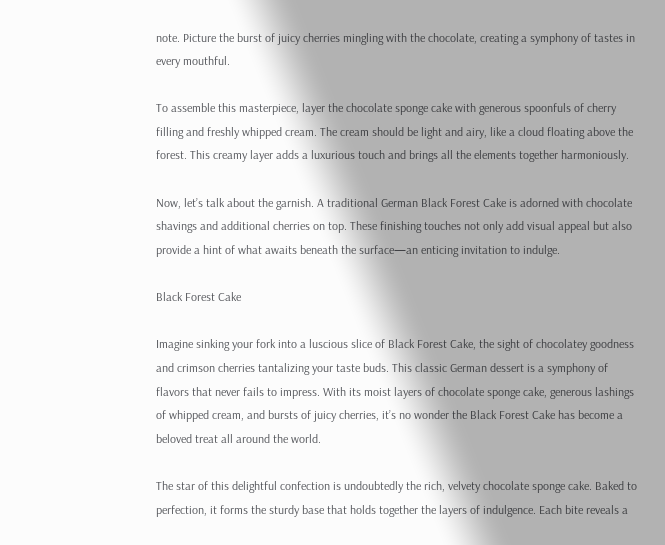note. Picture the burst of juicy cherries mingling with the chocolate, creating a symphony of tastes in every mouthful.

To assemble this masterpiece, layer the chocolate sponge cake with generous spoonfuls of cherry filling and freshly whipped cream. The cream should be light and airy, like a cloud floating above the forest. This creamy layer adds a luxurious touch and brings all the elements together harmoniously.

Now, let’s talk about the garnish. A traditional German Black Forest Cake is adorned with chocolate shavings and additional cherries on top. These finishing touches not only add visual appeal but also provide a hint of what awaits beneath the surface—an enticing invitation to indulge.

Black Forest Cake

Imagine sinking your fork into a luscious slice of Black Forest Cake, the sight of chocolatey goodness and crimson cherries tantalizing your taste buds. This classic German dessert is a symphony of flavors that never fails to impress. With its moist layers of chocolate sponge cake, generous lashings of whipped cream, and bursts of juicy cherries, it’s no wonder the Black Forest Cake has become a beloved treat all around the world.

The star of this delightful confection is undoubtedly the rich, velvety chocolate sponge cake. Baked to perfection, it forms the sturdy base that holds together the layers of indulgence. Each bite reveals a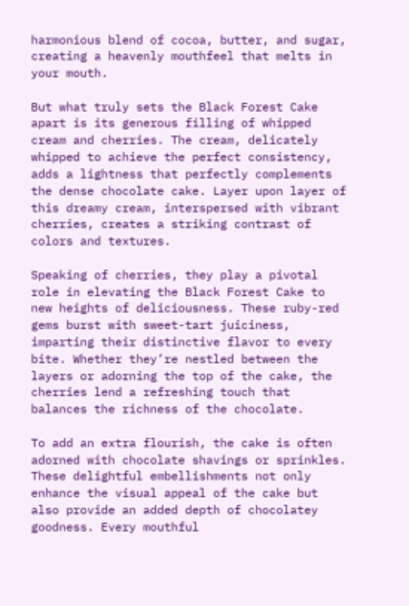harmonious blend of cocoa, butter, and sugar, creating a heavenly mouthfeel that melts in your mouth.

But what truly sets the Black Forest Cake apart is its generous filling of whipped cream and cherries. The cream, delicately whipped to achieve the perfect consistency, adds a lightness that perfectly complements the dense chocolate cake. Layer upon layer of this dreamy cream, interspersed with vibrant cherries, creates a striking contrast of colors and textures.

Speaking of cherries, they play a pivotal role in elevating the Black Forest Cake to new heights of deliciousness. These ruby-red gems burst with sweet-tart juiciness, imparting their distinctive flavor to every bite. Whether they’re nestled between the layers or adorning the top of the cake, the cherries lend a refreshing touch that balances the richness of the chocolate.

To add an extra flourish, the cake is often adorned with chocolate shavings or sprinkles. These delightful embellishments not only enhance the visual appeal of the cake but also provide an added depth of chocolatey goodness. Every mouthful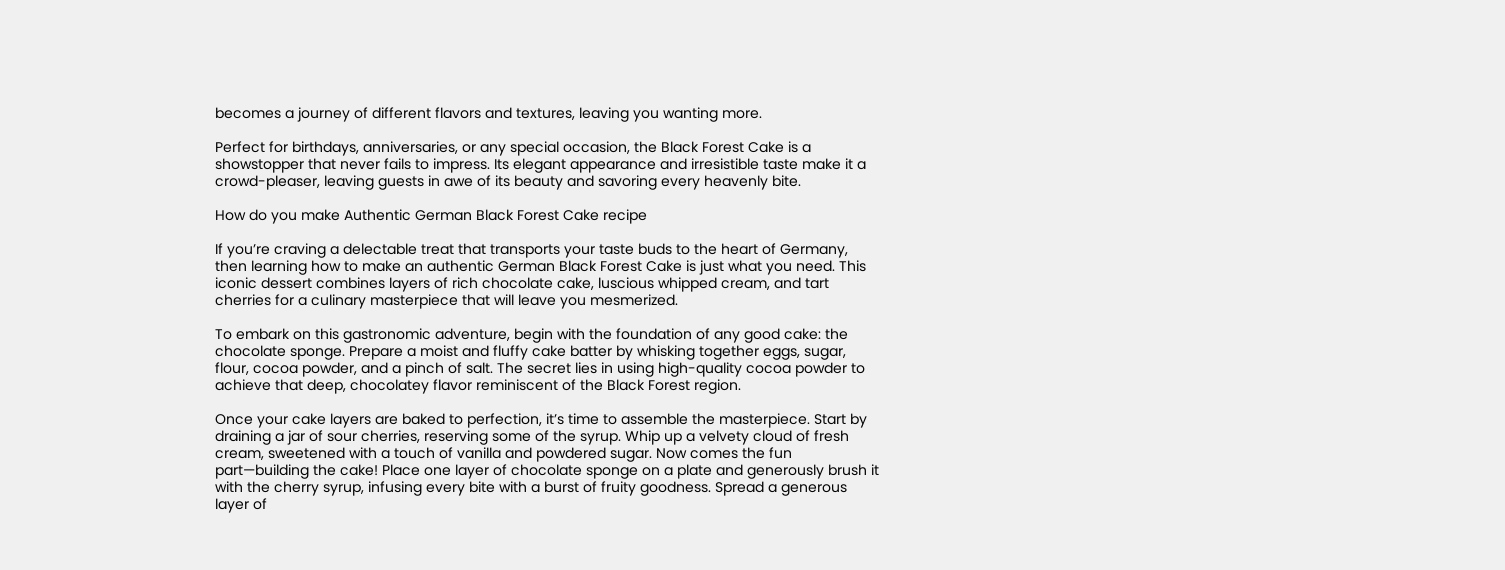becomes a journey of different flavors and textures, leaving you wanting more.

Perfect for birthdays, anniversaries, or any special occasion, the Black Forest Cake is a showstopper that never fails to impress. Its elegant appearance and irresistible taste make it a crowd-pleaser, leaving guests in awe of its beauty and savoring every heavenly bite.

How do you make Authentic German Black Forest Cake recipe

If you’re craving a delectable treat that transports your taste buds to the heart of Germany, then learning how to make an authentic German Black Forest Cake is just what you need. This iconic dessert combines layers of rich chocolate cake, luscious whipped cream, and tart cherries for a culinary masterpiece that will leave you mesmerized.

To embark on this gastronomic adventure, begin with the foundation of any good cake: the chocolate sponge. Prepare a moist and fluffy cake batter by whisking together eggs, sugar, flour, cocoa powder, and a pinch of salt. The secret lies in using high-quality cocoa powder to achieve that deep, chocolatey flavor reminiscent of the Black Forest region.

Once your cake layers are baked to perfection, it’s time to assemble the masterpiece. Start by draining a jar of sour cherries, reserving some of the syrup. Whip up a velvety cloud of fresh cream, sweetened with a touch of vanilla and powdered sugar. Now comes the fun part—building the cake! Place one layer of chocolate sponge on a plate and generously brush it with the cherry syrup, infusing every bite with a burst of fruity goodness. Spread a generous layer of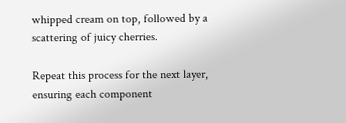whipped cream on top, followed by a scattering of juicy cherries.

Repeat this process for the next layer, ensuring each component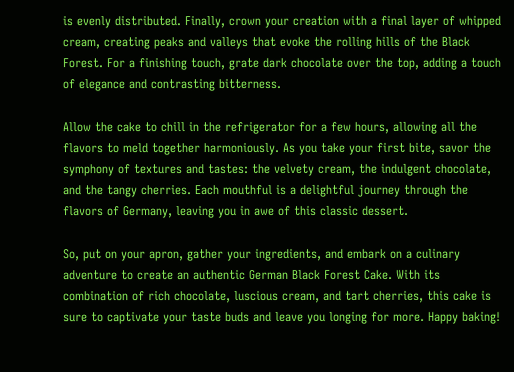is evenly distributed. Finally, crown your creation with a final layer of whipped cream, creating peaks and valleys that evoke the rolling hills of the Black Forest. For a finishing touch, grate dark chocolate over the top, adding a touch of elegance and contrasting bitterness.

Allow the cake to chill in the refrigerator for a few hours, allowing all the flavors to meld together harmoniously. As you take your first bite, savor the symphony of textures and tastes: the velvety cream, the indulgent chocolate, and the tangy cherries. Each mouthful is a delightful journey through the flavors of Germany, leaving you in awe of this classic dessert.

So, put on your apron, gather your ingredients, and embark on a culinary adventure to create an authentic German Black Forest Cake. With its combination of rich chocolate, luscious cream, and tart cherries, this cake is sure to captivate your taste buds and leave you longing for more. Happy baking!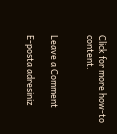Click for more how-to content.


Leave a Comment

E-posta adresiniz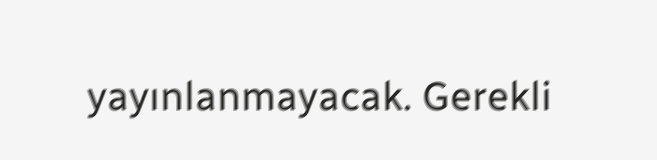yayınlanmayacak. Gerekli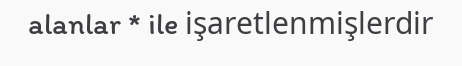alanlar * ile işaretlenmişlerdir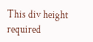This div height required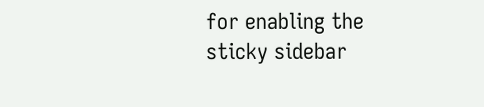for enabling the sticky sidebar